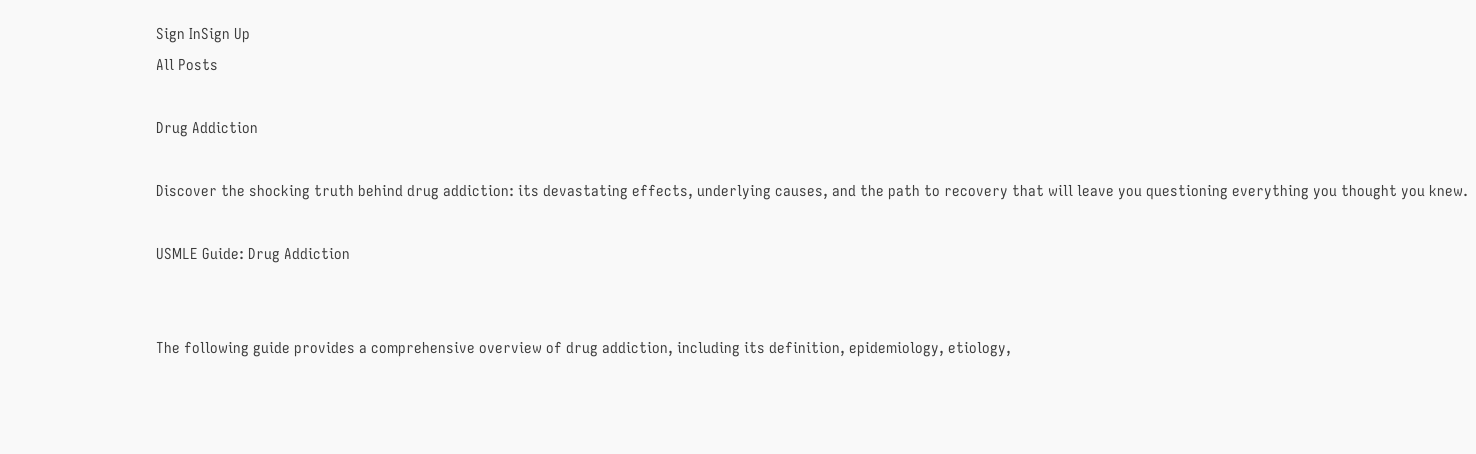Sign InSign Up
All Posts

Drug Addiction

Discover the shocking truth behind drug addiction: its devastating effects, underlying causes, and the path to recovery that will leave you questioning everything you thought you knew.

USMLE Guide: Drug Addiction


The following guide provides a comprehensive overview of drug addiction, including its definition, epidemiology, etiology,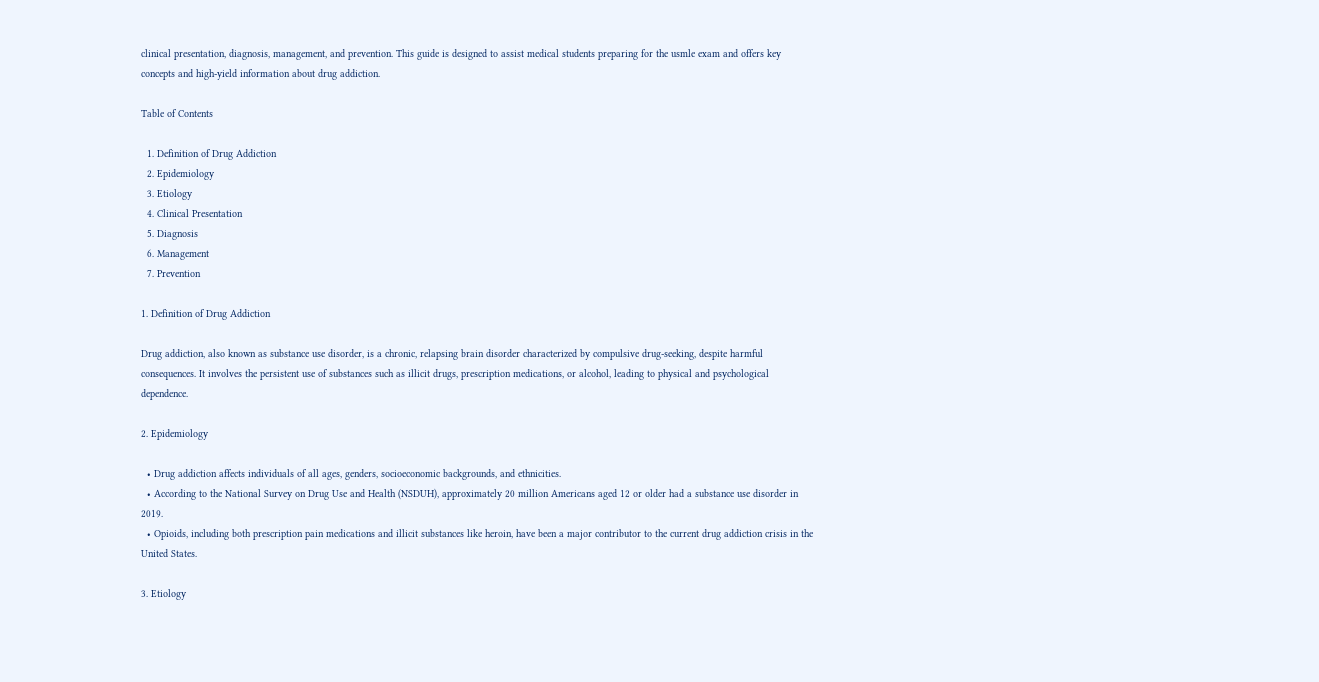clinical presentation, diagnosis, management, and prevention. This guide is designed to assist medical students preparing for the usmle exam and offers key concepts and high-yield information about drug addiction.

Table of Contents

  1. Definition of Drug Addiction
  2. Epidemiology
  3. Etiology
  4. Clinical Presentation
  5. Diagnosis
  6. Management
  7. Prevention

1. Definition of Drug Addiction

Drug addiction, also known as substance use disorder, is a chronic, relapsing brain disorder characterized by compulsive drug-seeking, despite harmful consequences. It involves the persistent use of substances such as illicit drugs, prescription medications, or alcohol, leading to physical and psychological dependence.

2. Epidemiology

  • Drug addiction affects individuals of all ages, genders, socioeconomic backgrounds, and ethnicities.
  • According to the National Survey on Drug Use and Health (NSDUH), approximately 20 million Americans aged 12 or older had a substance use disorder in 2019.
  • Opioids, including both prescription pain medications and illicit substances like heroin, have been a major contributor to the current drug addiction crisis in the United States.

3. Etiology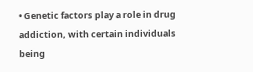• Genetic factors play a role in drug addiction, with certain individuals being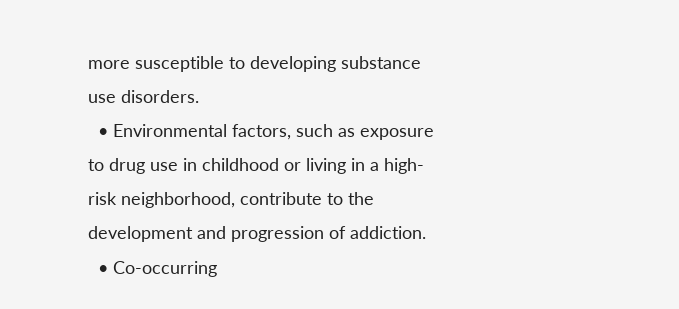more susceptible to developing substance use disorders.
  • Environmental factors, such as exposure to drug use in childhood or living in a high-risk neighborhood, contribute to the development and progression of addiction.
  • Co-occurring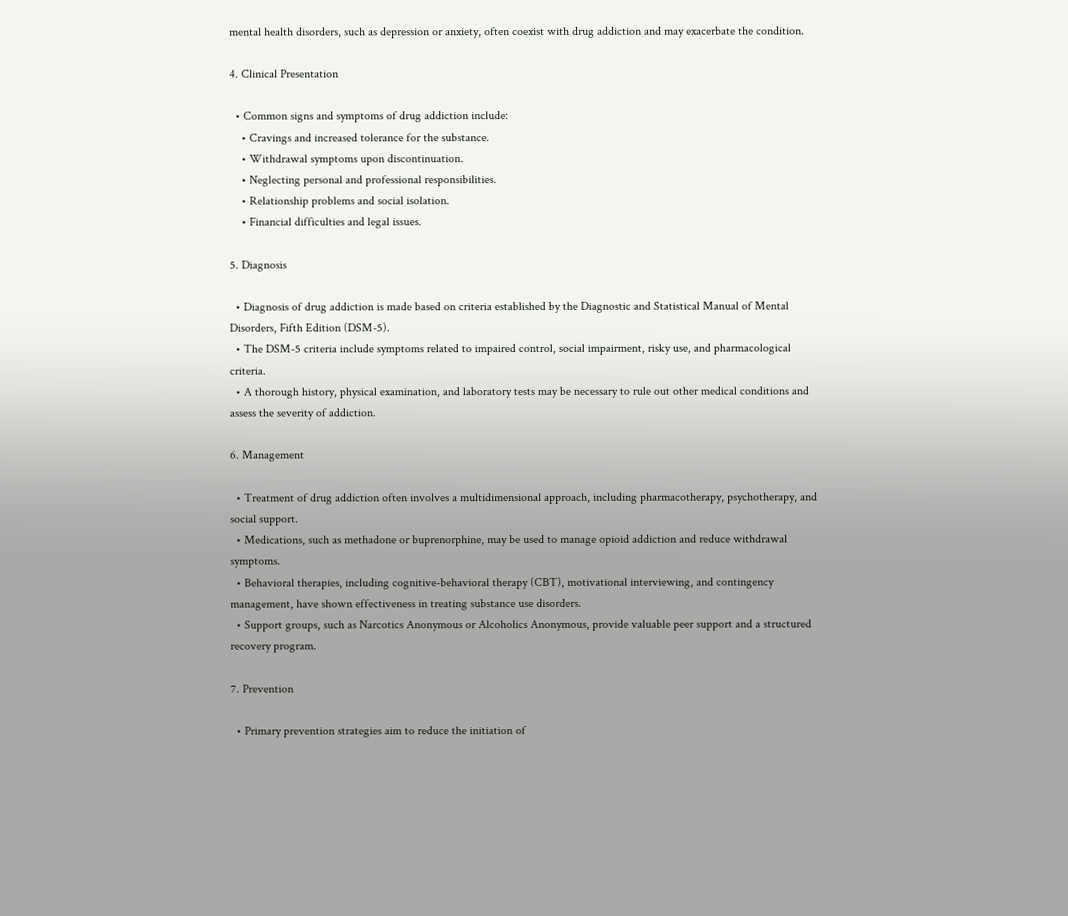mental health disorders, such as depression or anxiety, often coexist with drug addiction and may exacerbate the condition.

4. Clinical Presentation

  • Common signs and symptoms of drug addiction include:
    • Cravings and increased tolerance for the substance.
    • Withdrawal symptoms upon discontinuation.
    • Neglecting personal and professional responsibilities.
    • Relationship problems and social isolation.
    • Financial difficulties and legal issues.

5. Diagnosis

  • Diagnosis of drug addiction is made based on criteria established by the Diagnostic and Statistical Manual of Mental Disorders, Fifth Edition (DSM-5).
  • The DSM-5 criteria include symptoms related to impaired control, social impairment, risky use, and pharmacological criteria.
  • A thorough history, physical examination, and laboratory tests may be necessary to rule out other medical conditions and assess the severity of addiction.

6. Management

  • Treatment of drug addiction often involves a multidimensional approach, including pharmacotherapy, psychotherapy, and social support.
  • Medications, such as methadone or buprenorphine, may be used to manage opioid addiction and reduce withdrawal symptoms.
  • Behavioral therapies, including cognitive-behavioral therapy (CBT), motivational interviewing, and contingency management, have shown effectiveness in treating substance use disorders.
  • Support groups, such as Narcotics Anonymous or Alcoholics Anonymous, provide valuable peer support and a structured recovery program.

7. Prevention

  • Primary prevention strategies aim to reduce the initiation of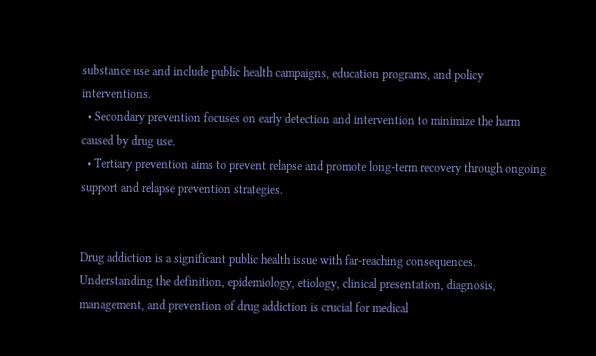substance use and include public health campaigns, education programs, and policy interventions.
  • Secondary prevention focuses on early detection and intervention to minimize the harm caused by drug use.
  • Tertiary prevention aims to prevent relapse and promote long-term recovery through ongoing support and relapse prevention strategies.


Drug addiction is a significant public health issue with far-reaching consequences. Understanding the definition, epidemiology, etiology, clinical presentation, diagnosis, management, and prevention of drug addiction is crucial for medical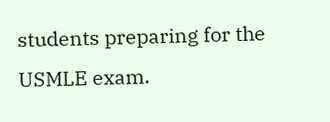students preparing for the USMLE exam.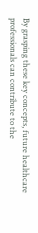By grasping these key concepts, future healthcare professionals can contribute to the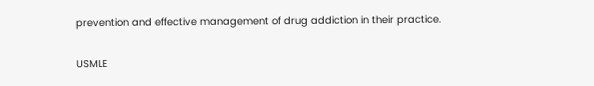prevention and effective management of drug addiction in their practice.

USMLE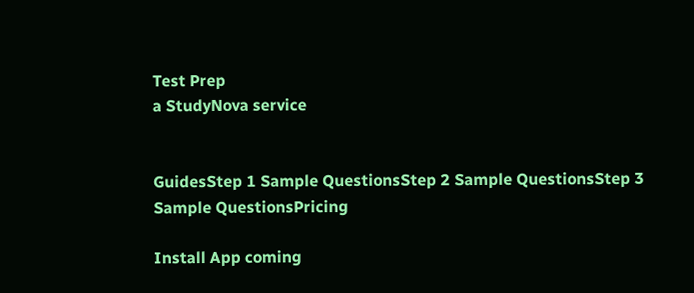Test Prep
a StudyNova service


GuidesStep 1 Sample QuestionsStep 2 Sample QuestionsStep 3 Sample QuestionsPricing

Install App coming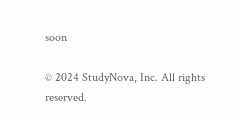soon

© 2024 StudyNova, Inc. All rights reserved.